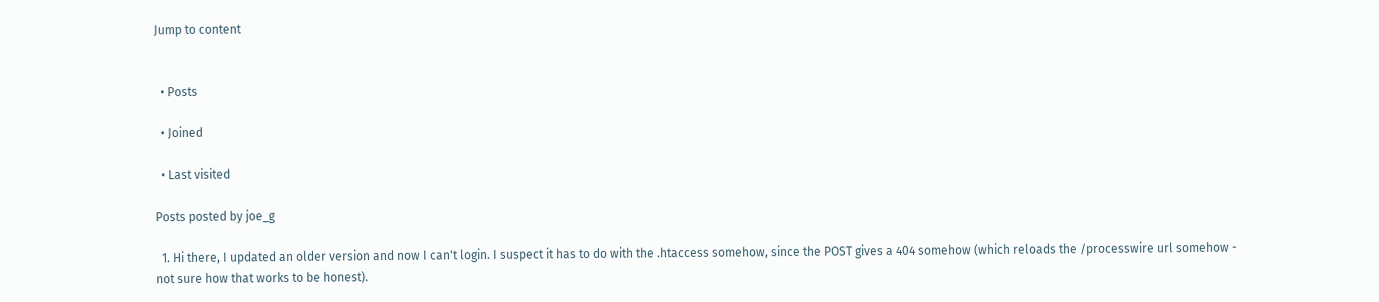Jump to content


  • Posts

  • Joined

  • Last visited

Posts posted by joe_g

  1. Hi there, I updated an older version and now I can't login. I suspect it has to do with the .htaccess somehow, since the POST gives a 404 somehow (which reloads the /processwire url somehow - not sure how that works to be honest).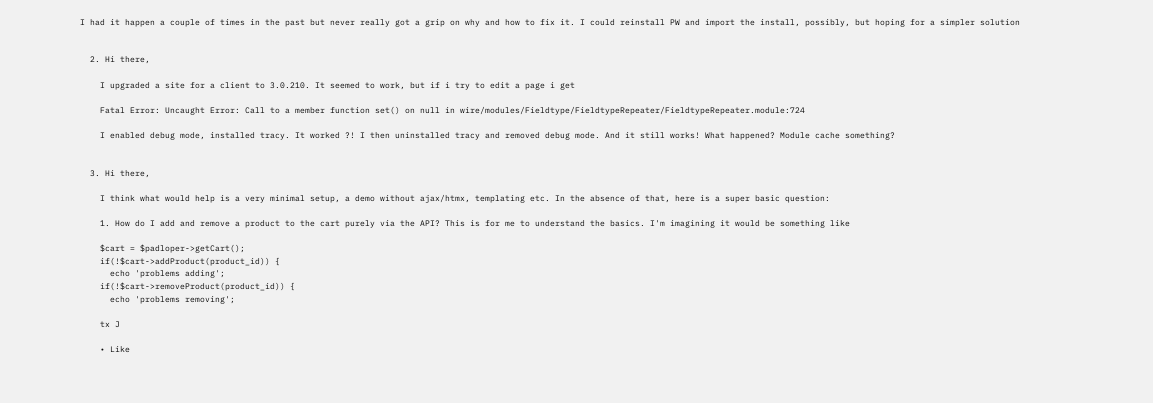I had it happen a couple of times in the past but never really got a grip on why and how to fix it. I could reinstall PW and import the install, possibly, but hoping for a simpler solution


  2. Hi there,

    I upgraded a site for a client to 3.0.210. It seemed to work, but if i try to edit a page i get

    Fatal Error: Uncaught Error: Call to a member function set() on null in wire/modules/Fieldtype/FieldtypeRepeater/FieldtypeRepeater.module:724

    I enabled debug mode, installed tracy. It worked ?! I then uninstalled tracy and removed debug mode. And it still works! What happened? Module cache something?


  3. Hi there,

    I think what would help is a very minimal setup, a demo without ajax/htmx, templating etc. In the absence of that, here is a super basic question:

    1. How do I add and remove a product to the cart purely via the API? This is for me to understand the basics. I'm imagining it would be something like

    $cart = $padloper->getCart();
    if(!$cart->addProduct(product_id)) {
      echo 'problems adding';
    if(!$cart->removeProduct(product_id)) {
      echo 'problems removing';

    tx J

    • Like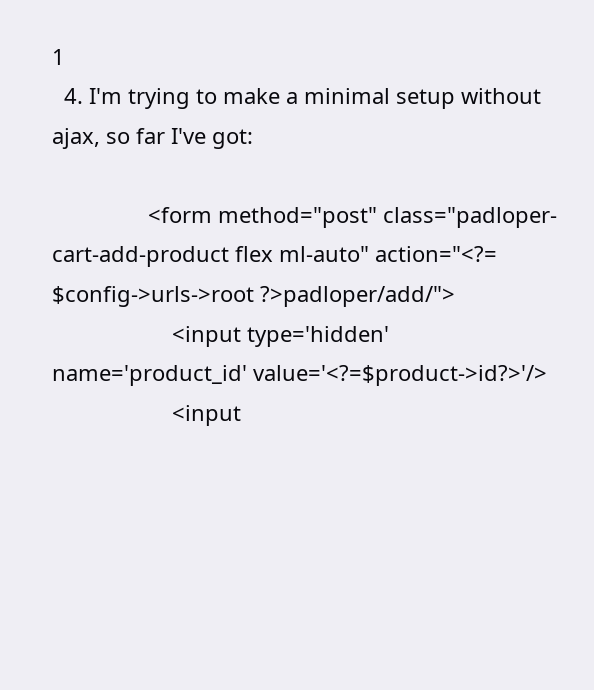1
  4. I'm trying to make a minimal setup without ajax, so far I've got:

                <form method="post" class="padloper-cart-add-product flex ml-auto" action="<?= $config->urls->root ?>padloper/add/">
                    <input type='hidden' name='product_id' value='<?=$product->id?>'/>
                    <input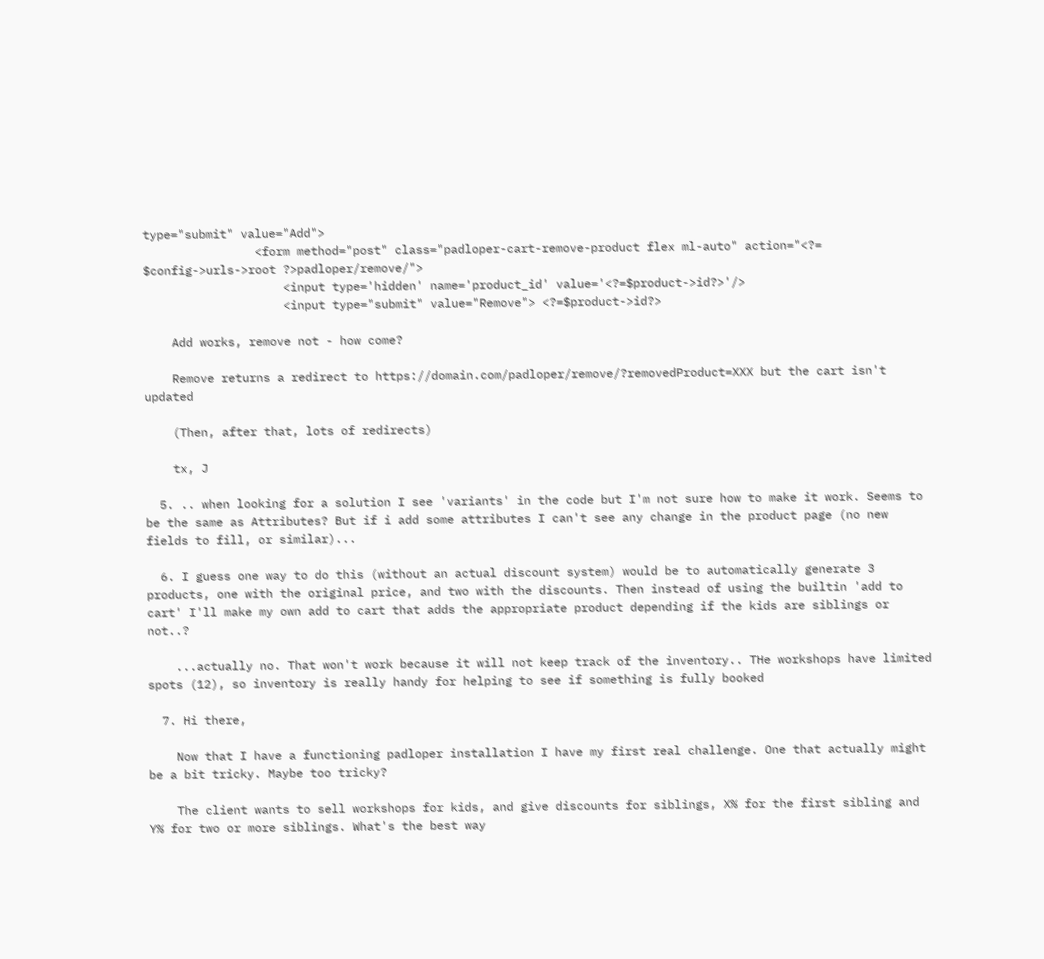type="submit" value="Add">
                <form method="post" class="padloper-cart-remove-product flex ml-auto" action="<?= $config->urls->root ?>padloper/remove/">
                    <input type='hidden' name='product_id' value='<?=$product->id?>'/>
                    <input type="submit" value="Remove"> <?=$product->id?>

    Add works, remove not - how come?

    Remove returns a redirect to https://domain.com/padloper/remove/?removedProduct=XXX but the cart isn't updated

    (Then, after that, lots of redirects)

    tx, J

  5. .. when looking for a solution I see 'variants' in the code but I'm not sure how to make it work. Seems to be the same as Attributes? But if i add some attributes I can't see any change in the product page (no new fields to fill, or similar)...

  6. I guess one way to do this (without an actual discount system) would be to automatically generate 3 products, one with the original price, and two with the discounts. Then instead of using the builtin 'add to cart' I'll make my own add to cart that adds the appropriate product depending if the kids are siblings or not..?

    ...actually no. That won't work because it will not keep track of the inventory.. THe workshops have limited spots (12), so inventory is really handy for helping to see if something is fully booked

  7. Hi there,

    Now that I have a functioning padloper installation I have my first real challenge. One that actually might be a bit tricky. Maybe too tricky?

    The client wants to sell workshops for kids, and give discounts for siblings, X% for the first sibling and Y% for two or more siblings. What's the best way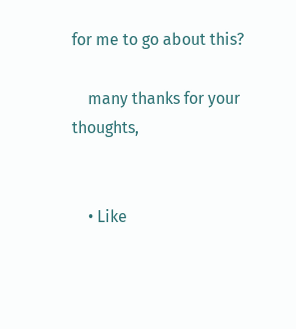for me to go about this?

    many thanks for your thoughts,


    • Like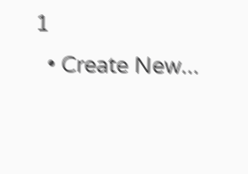1
  • Create New...